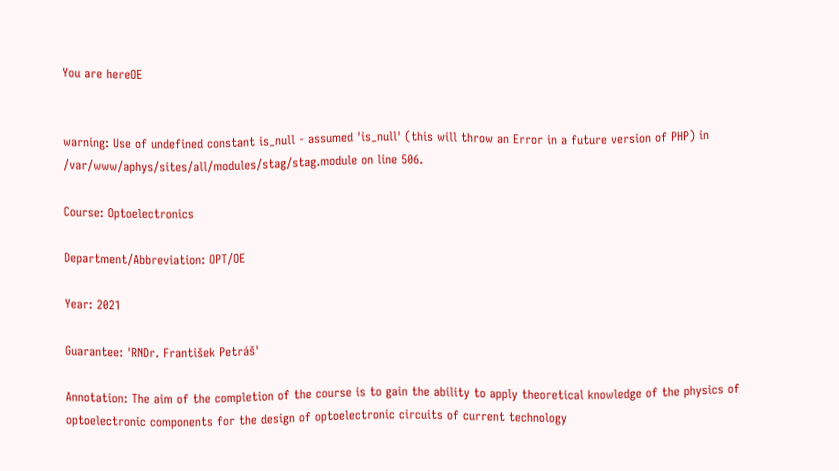You are hereOE


warning: Use of undefined constant is_null - assumed 'is_null' (this will throw an Error in a future version of PHP) in /var/www/aphys/sites/all/modules/stag/stag.module on line 506.

Course: Optoelectronics

Department/Abbreviation: OPT/OE

Year: 2021

Guarantee: 'RNDr. František Petráš'

Annotation: The aim of the completion of the course is to gain the ability to apply theoretical knowledge of the physics of optoelectronic components for the design of optoelectronic circuits of current technology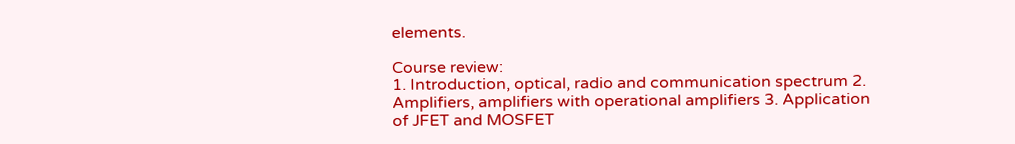elements.

Course review:
1. Introduction, optical, radio and communication spectrum 2. Amplifiers, amplifiers with operational amplifiers 3. Application of JFET and MOSFET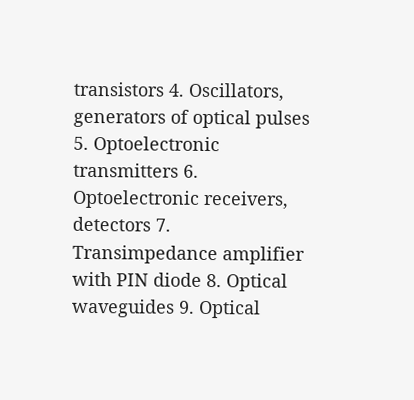transistors 4. Oscillators, generators of optical pulses 5. Optoelectronic transmitters 6. Optoelectronic receivers, detectors 7. Transimpedance amplifier with PIN diode 8. Optical waveguides 9. Optical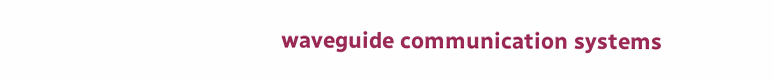waveguide communication systems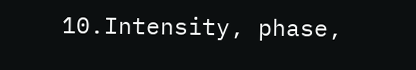10.Intensity, phase,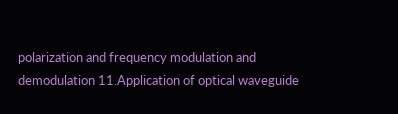polarization and frequency modulation and demodulation 11.Application of optical waveguide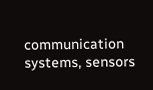communication systems, sensors